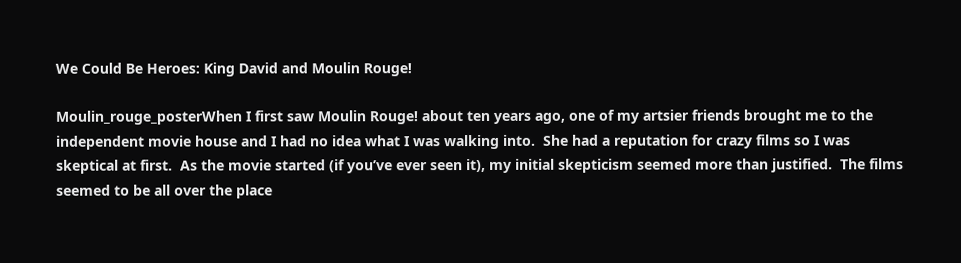We Could Be Heroes: King David and Moulin Rouge!

Moulin_rouge_posterWhen I first saw Moulin Rouge! about ten years ago, one of my artsier friends brought me to the independent movie house and I had no idea what I was walking into.  She had a reputation for crazy films so I was skeptical at first.  As the movie started (if you’ve ever seen it), my initial skepticism seemed more than justified.  The films seemed to be all over the place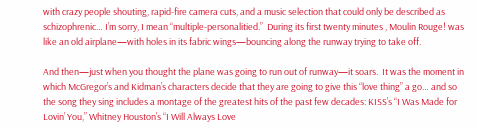with crazy people shouting, rapid-fire camera cuts, and a music selection that could only be described as schizophrenic… I’m sorry, I mean “multiple-personalitied.”  During its first twenty minutes , Moulin Rouge! was like an old airplane—with holes in its fabric wings—bouncing along the runway trying to take off.

And then—just when you thought the plane was going to run out of runway—it soars.  It was the moment in which McGregor’s and Kidman’s characters decide that they are going to give this “love thing” a go… and so the song they sing includes a montage of the greatest hits of the past few decades: KISS’s “I Was Made for Lovin’ You,” Whitney Houston’s “I Will Always Love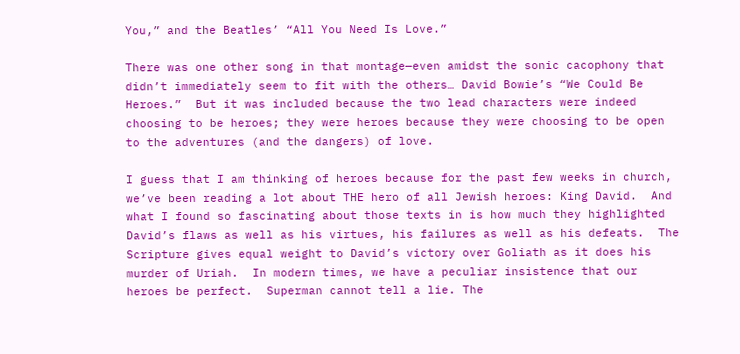You,” and the Beatles’ “All You Need Is Love.”

There was one other song in that montage—even amidst the sonic cacophony that didn’t immediately seem to fit with the others… David Bowie’s “We Could Be Heroes.”  But it was included because the two lead characters were indeed choosing to be heroes; they were heroes because they were choosing to be open to the adventures (and the dangers) of love.

I guess that I am thinking of heroes because for the past few weeks in church, we’ve been reading a lot about THE hero of all Jewish heroes: King David.  And what I found so fascinating about those texts in is how much they highlighted David’s flaws as well as his virtues, his failures as well as his defeats.  The Scripture gives equal weight to David’s victory over Goliath as it does his murder of Uriah.  In modern times, we have a peculiar insistence that our heroes be perfect.  Superman cannot tell a lie. The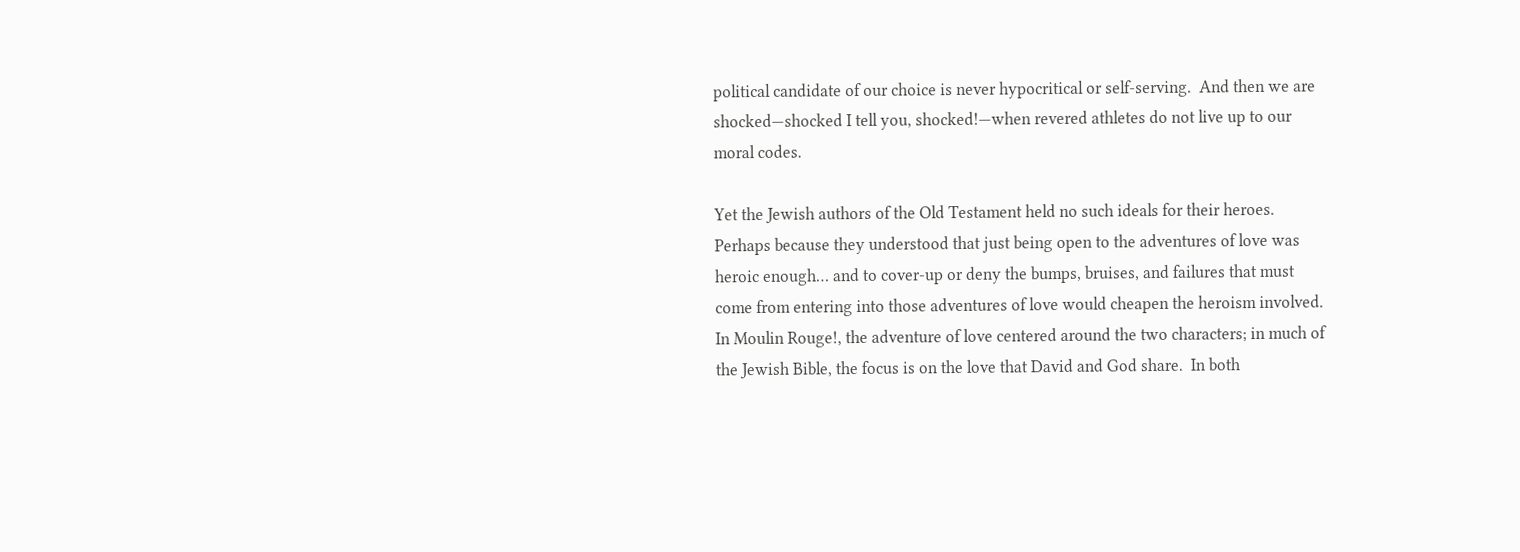political candidate of our choice is never hypocritical or self-serving.  And then we are shocked—shocked I tell you, shocked!—when revered athletes do not live up to our moral codes.

Yet the Jewish authors of the Old Testament held no such ideals for their heroes.  Perhaps because they understood that just being open to the adventures of love was heroic enough… and to cover-up or deny the bumps, bruises, and failures that must come from entering into those adventures of love would cheapen the heroism involved.  In Moulin Rouge!, the adventure of love centered around the two characters; in much of the Jewish Bible, the focus is on the love that David and God share.  In both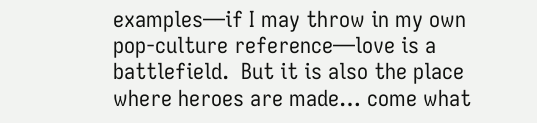examples—if I may throw in my own pop-culture reference—love is a battlefield.  But it is also the place where heroes are made… come what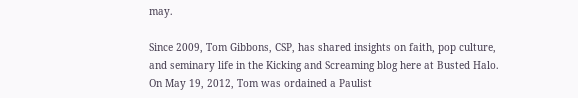may.

Since 2009, Tom Gibbons, CSP, has shared insights on faith, pop culture, and seminary life in the Kicking and Screaming blog here at Busted Halo. On May 19, 2012, Tom was ordained a Paulist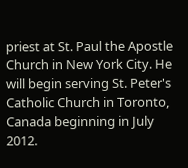priest at St. Paul the Apostle Church in New York City. He will begin serving St. Peter's Catholic Church in Toronto, Canada beginning in July 2012.